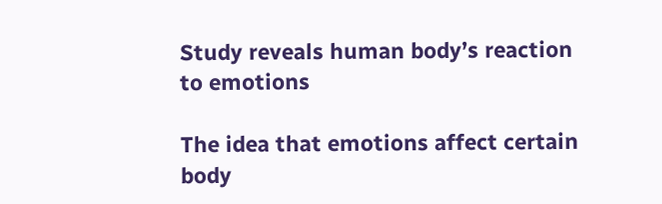Study reveals human body’s reaction to emotions

The idea that emotions affect certain body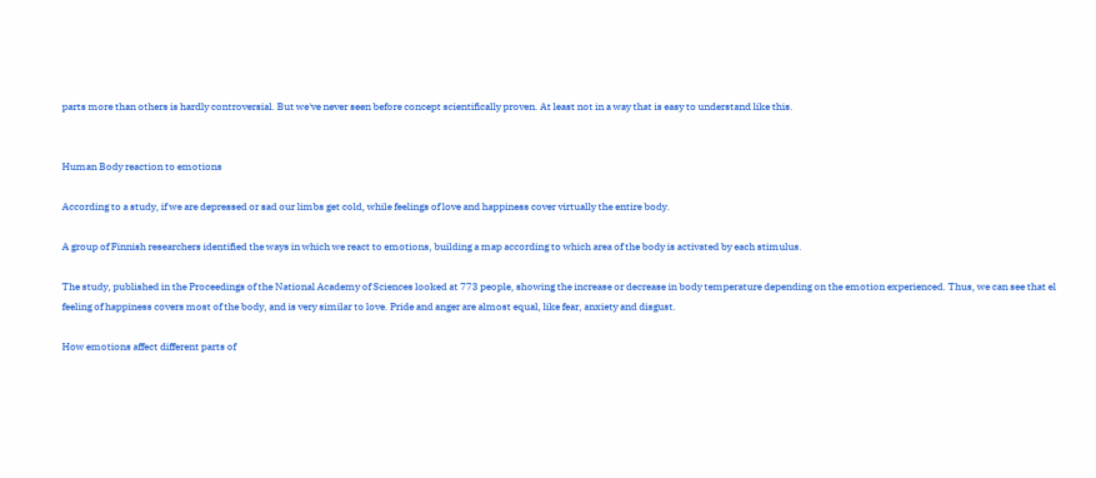parts more than others is hardly controversial. But we've never seen before concept scientifically proven. At least not in a way that is easy to understand like this.


Human Body reaction to emotions

According to a study, if we are depressed or sad our limbs get cold, while feelings of love and happiness cover virtually the entire body.

A group of Finnish researchers identified the ways in which we react to emotions, building a map according to which area of the body is activated by each stimulus.

The study, published in the Proceedings of the National Academy of Sciences looked at 773 people, showing the increase or decrease in body temperature depending on the emotion experienced. Thus, we can see that el feeling of happiness covers most of the body, and is very similar to love. Pride and anger are almost equal, like fear, anxiety and disgust.

How emotions affect different parts of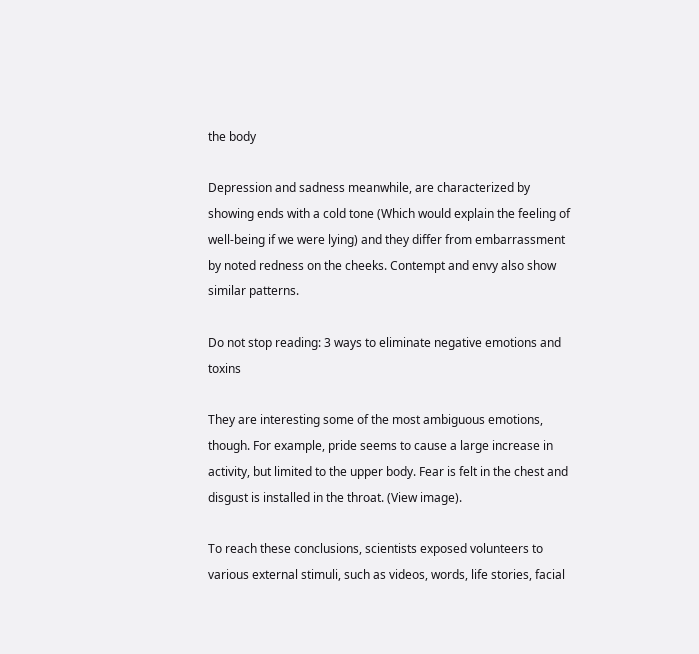the body

Depression and sadness meanwhile, are characterized by showing ends with a cold tone (Which would explain the feeling of well-being if we were lying) and they differ from embarrassment by noted redness on the cheeks. Contempt and envy also show similar patterns.

Do not stop reading: 3 ways to eliminate negative emotions and toxins

They are interesting some of the most ambiguous emotions, though. For example, pride seems to cause a large increase in activity, but limited to the upper body. Fear is felt in the chest and disgust is installed in the throat. (View image).

To reach these conclusions, scientists exposed volunteers to various external stimuli, such as videos, words, life stories, facial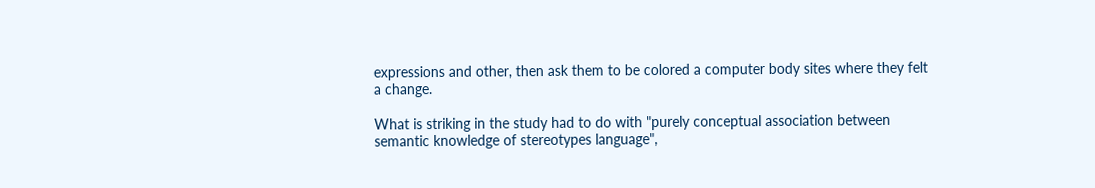expressions and other, then ask them to be colored a computer body sites where they felt a change.

What is striking in the study had to do with "purely conceptual association between semantic knowledge of stereotypes language",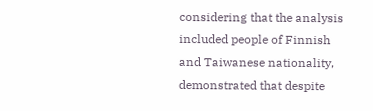considering that the analysis included people of Finnish and Taiwanese nationality, demonstrated that despite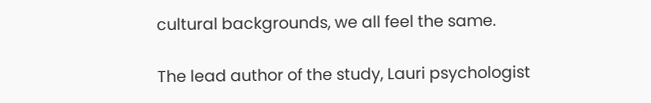cultural backgrounds, we all feel the same.

The lead author of the study, Lauri psychologist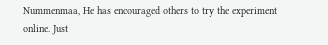Nummenmaa, He has encouraged others to try the experiment online. Just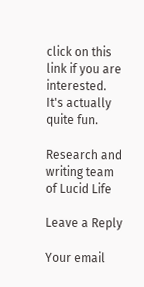click on this link if you are interested. It's actually quite fun.

Research and writing team of Lucid Life

Leave a Reply

Your email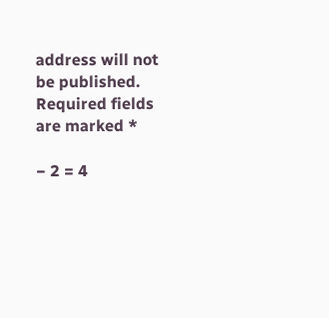address will not be published. Required fields are marked *

− 2 = 4